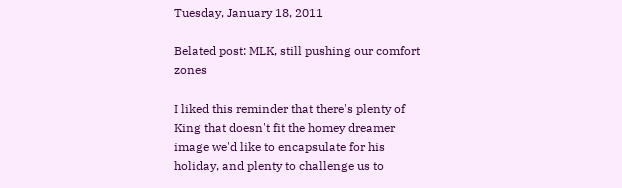Tuesday, January 18, 2011

Belated post: MLK, still pushing our comfort zones

I liked this reminder that there's plenty of King that doesn't fit the homey dreamer image we'd like to encapsulate for his holiday, and plenty to challenge us to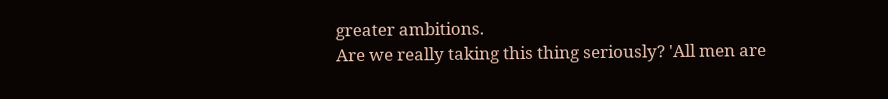greater ambitions.
Are we really taking this thing seriously? 'All men are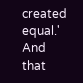created equal.' And that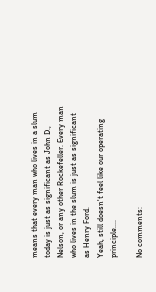means that every man who lives in a slum today is just as significant as John D., Nelson, or any other Rockefeller. Every man who lives in the slum is just as significant as Henry Ford.
Yeah, still doesn't feel like our operating principle....

No comments: